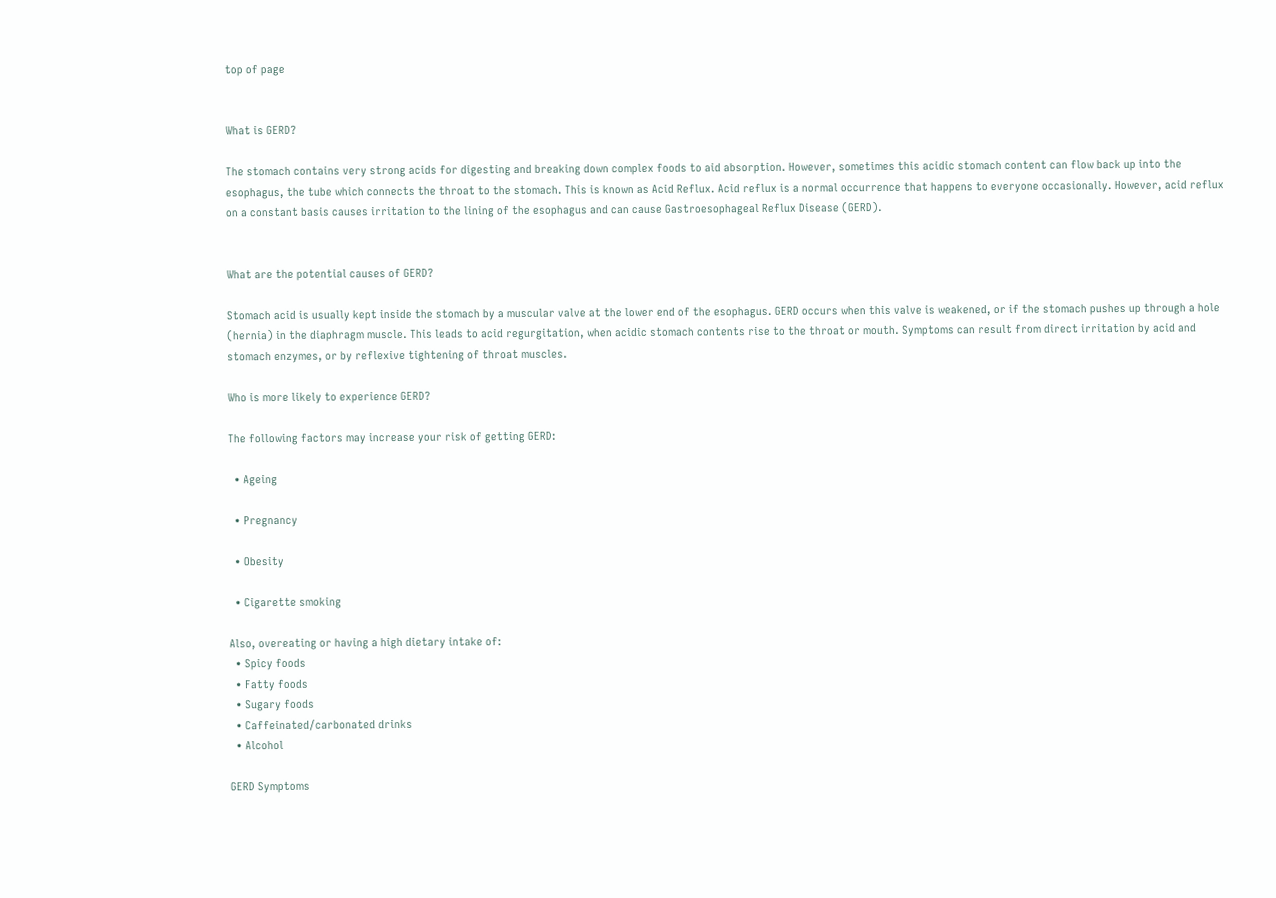top of page


What is GERD?

The stomach contains very strong acids for digesting and breaking down complex foods to aid absorption. However, sometimes this acidic stomach content can flow back up into the esophagus, the tube which connects the throat to the stomach. This is known as Acid Reflux. Acid reflux is a normal occurrence that happens to everyone occasionally. However, acid reflux on a constant basis causes irritation to the lining of the esophagus and can cause Gastroesophageal Reflux Disease (GERD).


What are the potential causes of GERD?

Stomach acid is usually kept inside the stomach by a muscular valve at the lower end of the esophagus. GERD occurs when this valve is weakened, or if the stomach pushes up through a hole (hernia) in the diaphragm muscle. This leads to acid regurgitation, when acidic stomach contents rise to the throat or mouth. Symptoms can result from direct irritation by acid and stomach enzymes, or by reflexive tightening of throat muscles.

Who is more likely to experience GERD?

The following factors may increase your risk of getting GERD:

  • Ageing

  • Pregnancy

  • Obesity

  • Cigarette smoking

Also, overeating or having a high dietary intake of:
  • Spicy foods
  • Fatty foods
  • Sugary foods
  • Caffeinated/carbonated drinks
  • Alcohol

GERD Symptoms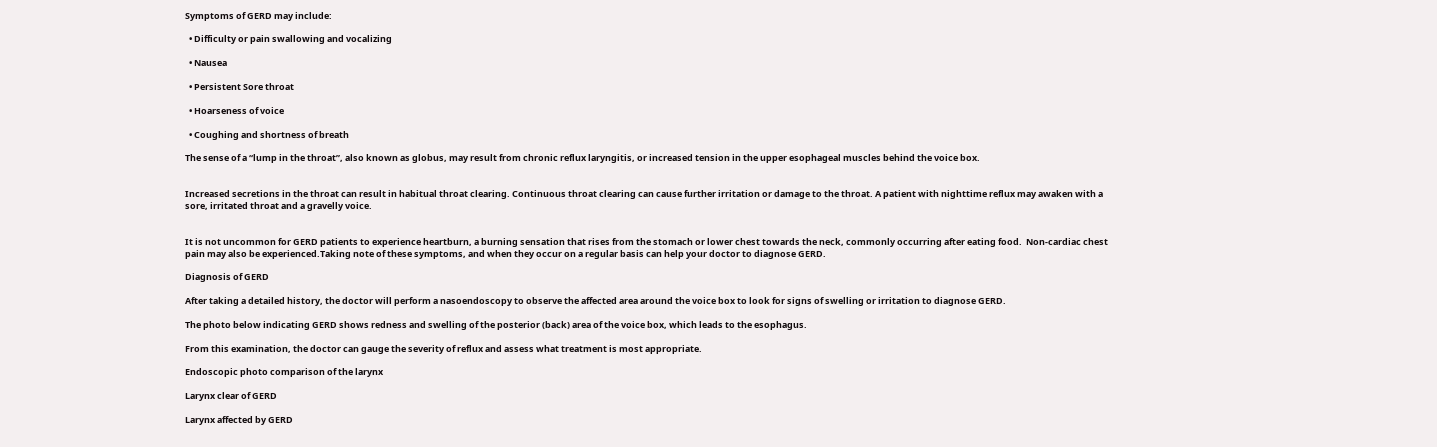Symptoms of GERD may include:

  • Difficulty or pain swallowing and vocalizing

  • Nausea

  • Persistent Sore throat

  • Hoarseness of voice

  • Coughing and shortness of breath

The sense of a “lump in the throat”, also known as globus, may result from chronic reflux laryngitis, or increased tension in the upper esophageal muscles behind the voice box.


Increased secretions in the throat can result in habitual throat clearing. Continuous throat clearing can cause further irritation or damage to the throat. A patient with nighttime reflux may awaken with a sore, irritated throat and a gravelly voice.


It is not uncommon for GERD patients to experience heartburn, a burning sensation that rises from the stomach or lower chest towards the neck, commonly occurring after eating food.  Non-cardiac chest pain may also be experienced.Taking note of these symptoms, and when they occur on a regular basis can help your doctor to diagnose GERD.

Diagnosis of GERD

After taking a detailed history, the doctor will perform a nasoendoscopy to observe the affected area around the voice box to look for signs of swelling or irritation to diagnose GERD.

The photo below indicating GERD shows redness and swelling of the posterior (back) area of the voice box, which leads to the esophagus.

From this examination, the doctor can gauge the severity of reflux and assess what treatment is most appropriate.

Endoscopic photo comparison of the larynx

Larynx clear of GERD

Larynx affected by GERD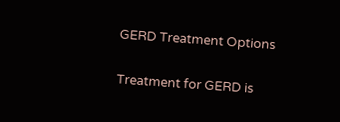GERD Treatment Options

Treatment for GERD is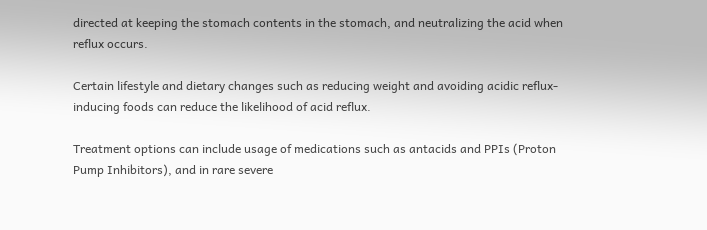directed at keeping the stomach contents in the stomach, and neutralizing the acid when reflux occurs.

Certain lifestyle and dietary changes such as reducing weight and avoiding acidic reflux-inducing foods can reduce the likelihood of acid reflux.

Treatment options can include usage of medications such as antacids and PPIs (Proton Pump Inhibitors), and in rare severe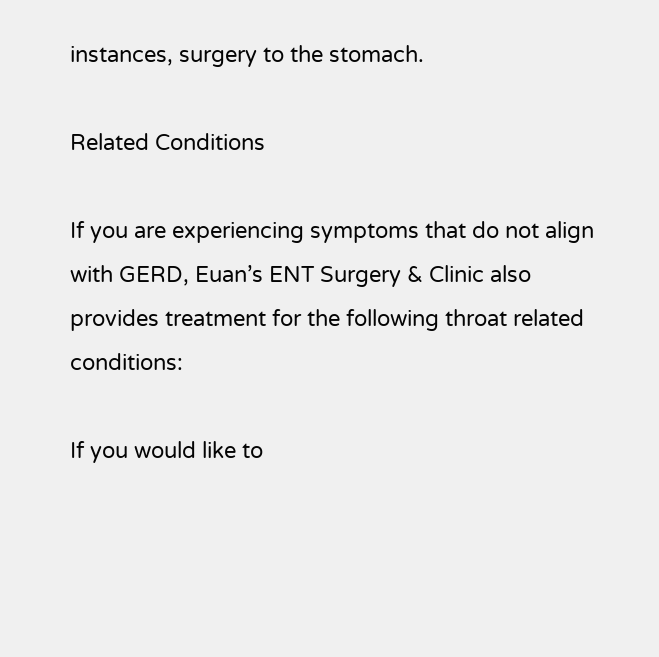instances, surgery to the stomach.

Related Conditions

If you are experiencing symptoms that do not align with GERD, Euan’s ENT Surgery & Clinic also provides treatment for the following throat related conditions:

If you would like to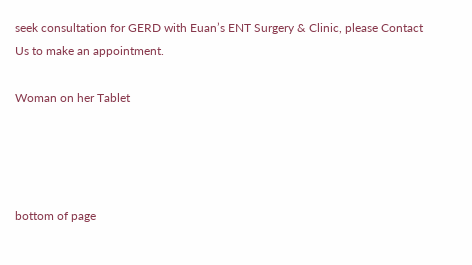seek consultation for GERD with Euan’s ENT Surgery & Clinic, please Contact Us to make an appointment.

Woman on her Tablet




bottom of page